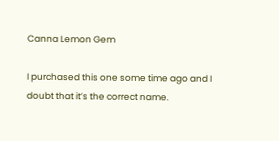Canna Lemon Gem

I purchased this one some time ago and I doubt that it’s the correct name.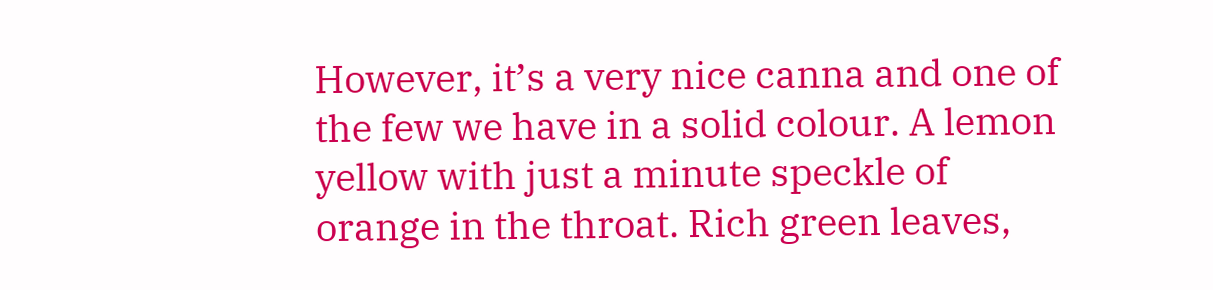However, it’s a very nice canna and one of the few we have in a solid colour. A lemon yellow with just a minute speckle of orange in the throat. Rich green leaves,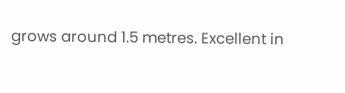grows around 1.5 metres. Excellent in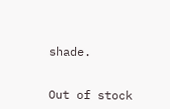shade.


Out of stock